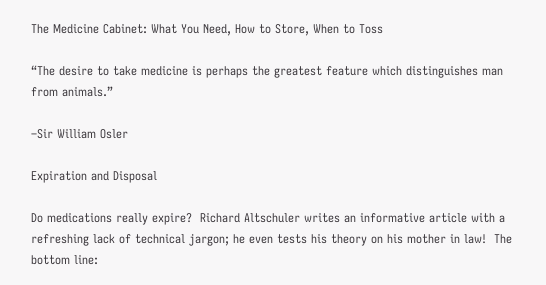The Medicine Cabinet: What You Need, How to Store, When to Toss

“The desire to take medicine is perhaps the greatest feature which distinguishes man from animals.”

–Sir William Osler

Expiration and Disposal

Do medications really expire?  Richard Altschuler writes an informative article with a refreshing lack of technical jargon; he even tests his theory on his mother in law!  The bottom line: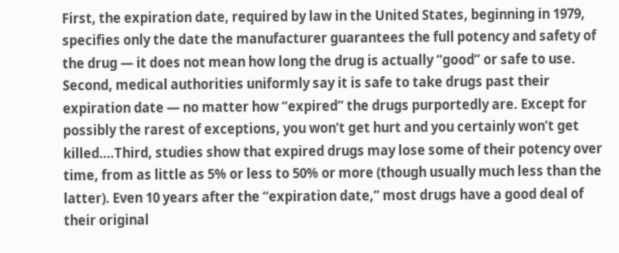First, the expiration date, required by law in the United States, beginning in 1979, specifies only the date the manufacturer guarantees the full potency and safety of the drug — it does not mean how long the drug is actually “good” or safe to use. Second, medical authorities uniformly say it is safe to take drugs past their expiration date — no matter how “expired” the drugs purportedly are. Except for possibly the rarest of exceptions, you won’t get hurt and you certainly won’t get killed….Third, studies show that expired drugs may lose some of their potency over time, from as little as 5% or less to 50% or more (though usually much less than the latter). Even 10 years after the “expiration date,” most drugs have a good deal of their original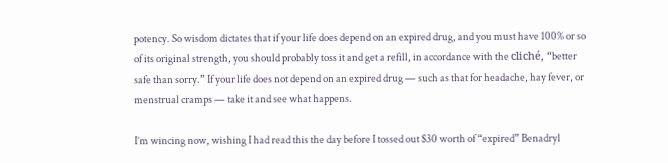potency. So wisdom dictates that if your life does depend on an expired drug, and you must have 100% or so of its original strength, you should probably toss it and get a refill, in accordance with the cliché, “better safe than sorry.” If your life does not depend on an expired drug — such as that for headache, hay fever, or menstrual cramps — take it and see what happens.

I’m wincing now, wishing I had read this the day before I tossed out $30 worth of “expired” Benadryl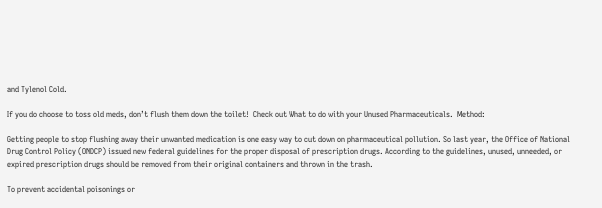and Tylenol Cold.

If you do choose to toss old meds, don’t flush them down the toilet!  Check out What to do with your Unused Pharmaceuticals.  Method:

Getting people to stop flushing away their unwanted medication is one easy way to cut down on pharmaceutical pollution. So last year, the Office of National Drug Control Policy (ONDCP) issued new federal guidelines for the proper disposal of prescription drugs. According to the guidelines, unused, unneeded, or expired prescription drugs should be removed from their original containers and thrown in the trash.

To prevent accidental poisonings or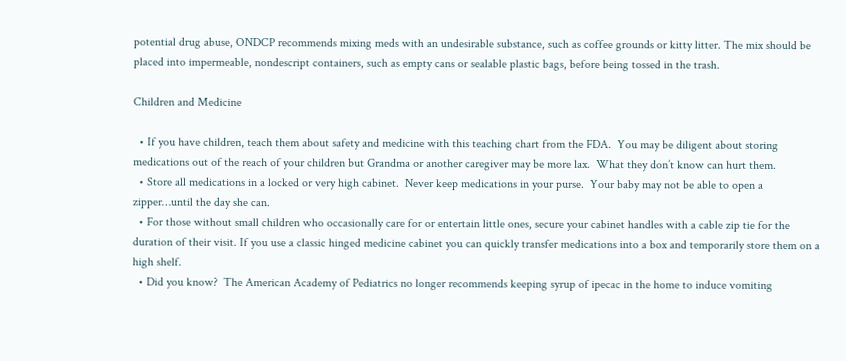potential drug abuse, ONDCP recommends mixing meds with an undesirable substance, such as coffee grounds or kitty litter. The mix should be placed into impermeable, nondescript containers, such as empty cans or sealable plastic bags, before being tossed in the trash.

Children and Medicine

  • If you have children, teach them about safety and medicine with this teaching chart from the FDA.  You may be diligent about storing medications out of the reach of your children but Grandma or another caregiver may be more lax.  What they don’t know can hurt them.
  • Store all medications in a locked or very high cabinet.  Never keep medications in your purse.  Your baby may not be able to open a zipper…until the day she can.
  • For those without small children who occasionally care for or entertain little ones, secure your cabinet handles with a cable zip tie for the duration of their visit. If you use a classic hinged medicine cabinet you can quickly transfer medications into a box and temporarily store them on a high shelf.
  • Did you know?  The American Academy of Pediatrics no longer recommends keeping syrup of ipecac in the home to induce vomiting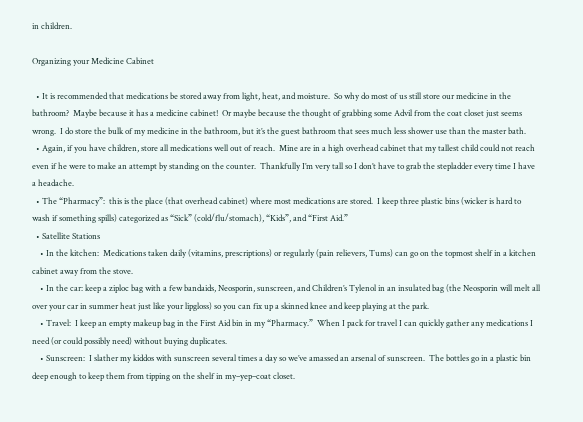in children.

Organizing your Medicine Cabinet

  • It is recommended that medications be stored away from light, heat, and moisture.  So why do most of us still store our medicine in the bathroom?  Maybe because it has a medicine cabinet!  Or maybe because the thought of grabbing some Advil from the coat closet just seems wrong.  I do store the bulk of my medicine in the bathroom, but it’s the guest bathroom that sees much less shower use than the master bath.
  • Again, if you have children, store all medications well out of reach.  Mine are in a high overhead cabinet that my tallest child could not reach even if he were to make an attempt by standing on the counter.  Thankfully I’m very tall so I don’t have to grab the stepladder every time I have a headache.
  • The “Pharmacy”:  this is the place (that overhead cabinet) where most medications are stored.  I keep three plastic bins (wicker is hard to wash if something spills) categorized as “Sick” (cold/flu/stomach), “Kids”, and “First Aid.”
  • Satellite Stations
    • In the kitchen:  Medications taken daily (vitamins, prescriptions) or regularly (pain relievers, Tums) can go on the topmost shelf in a kitchen cabinet away from the stove.
    • In the car: keep a ziploc bag with a few bandaids, Neosporin, sunscreen, and Children’s Tylenol in an insulated bag (the Neosporin will melt all over your car in summer heat just like your lipgloss) so you can fix up a skinned knee and keep playing at the park.
    • Travel:  I keep an empty makeup bag in the First Aid bin in my “Pharmacy.”  When I pack for travel I can quickly gather any medications I need (or could possibly need) without buying duplicates.
    • Sunscreen:  I slather my kiddos with sunscreen several times a day so we’ve amassed an arsenal of sunscreen.  The bottles go in a plastic bin deep enough to keep them from tipping on the shelf in my–yep–coat closet.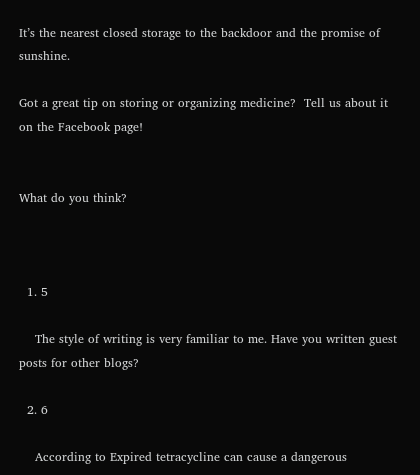It’s the nearest closed storage to the backdoor and the promise of sunshine.

Got a great tip on storing or organizing medicine?  Tell us about it on the Facebook page!


What do you think?



  1. 5

    The style of writing is very familiar to me. Have you written guest posts for other blogs?

  2. 6

    According to Expired tetracycline can cause a dangerous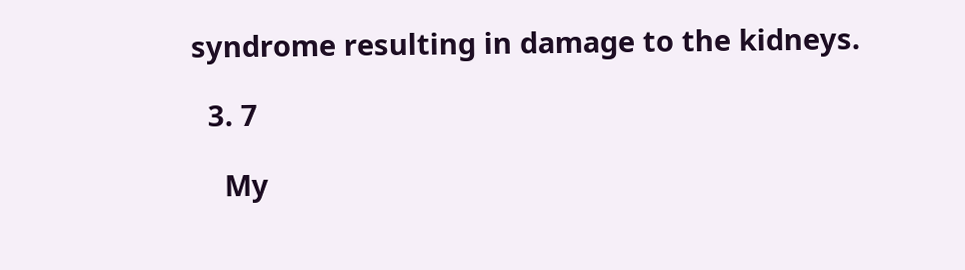syndrome resulting in damage to the kidneys.

  3. 7

    My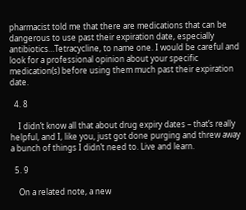pharmacist told me that there are medications that can be dangerous to use past their expiration date, especially antibiotics…Tetracycline, to name one. I would be careful and look for a professional opinion about your specific medication(s) before using them much past their expiration date.

  4. 8

    I didn’t know all that about drug expiry dates – that’s really helpful, and I, like you, just got done purging and threw away a bunch of things I didn’t need to. Live and learn.

  5. 9

    On a related note, a new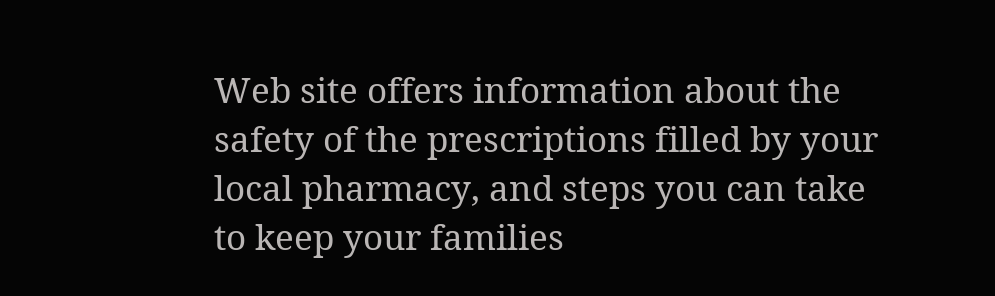Web site offers information about the safety of the prescriptions filled by your local pharmacy, and steps you can take to keep your families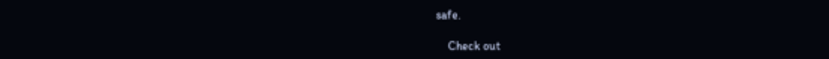safe.

    Check out